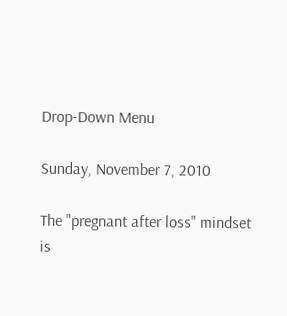Drop-Down Menu

Sunday, November 7, 2010

The "pregnant after loss" mindset is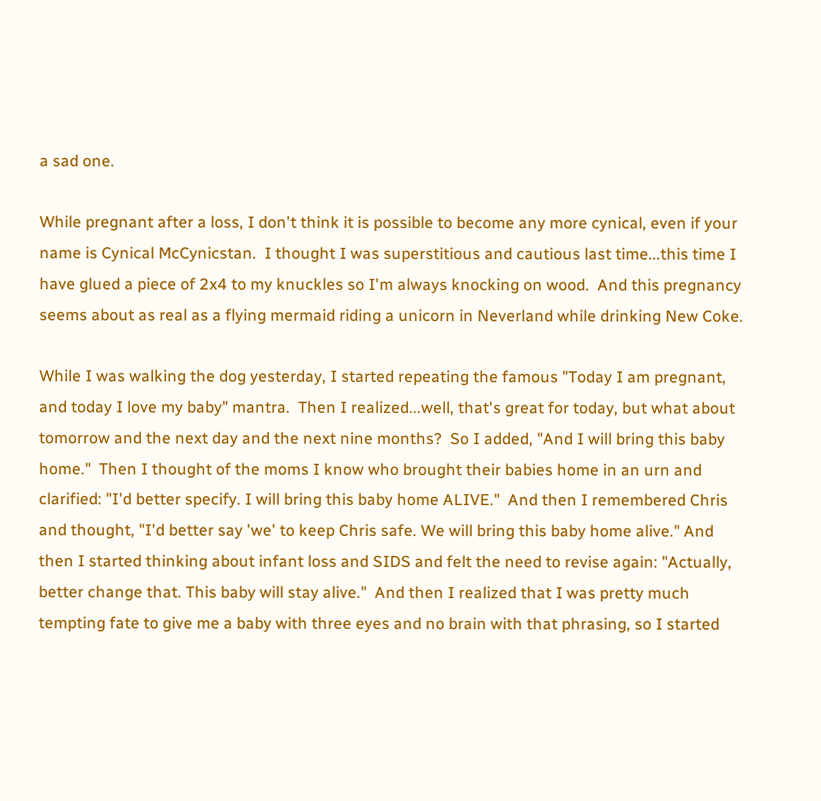a sad one.

While pregnant after a loss, I don't think it is possible to become any more cynical, even if your name is Cynical McCynicstan.  I thought I was superstitious and cautious last time...this time I have glued a piece of 2x4 to my knuckles so I'm always knocking on wood.  And this pregnancy seems about as real as a flying mermaid riding a unicorn in Neverland while drinking New Coke.

While I was walking the dog yesterday, I started repeating the famous "Today I am pregnant, and today I love my baby" mantra.  Then I realized...well, that's great for today, but what about tomorrow and the next day and the next nine months?  So I added, "And I will bring this baby home."  Then I thought of the moms I know who brought their babies home in an urn and clarified: "I'd better specify. I will bring this baby home ALIVE."  And then I remembered Chris and thought, "I'd better say 'we' to keep Chris safe. We will bring this baby home alive." And then I started thinking about infant loss and SIDS and felt the need to revise again: "Actually, better change that. This baby will stay alive."  And then I realized that I was pretty much tempting fate to give me a baby with three eyes and no brain with that phrasing, so I started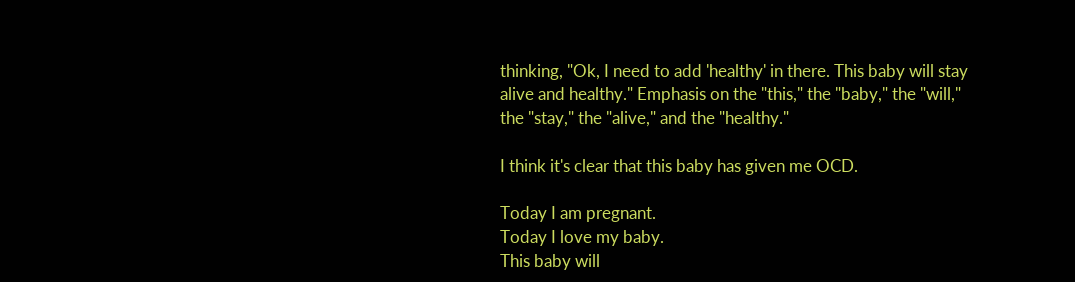thinking, "Ok, I need to add 'healthy' in there. This baby will stay alive and healthy." Emphasis on the "this," the "baby," the "will," the "stay," the "alive," and the "healthy."

I think it's clear that this baby has given me OCD.

Today I am pregnant.
Today I love my baby.
This baby will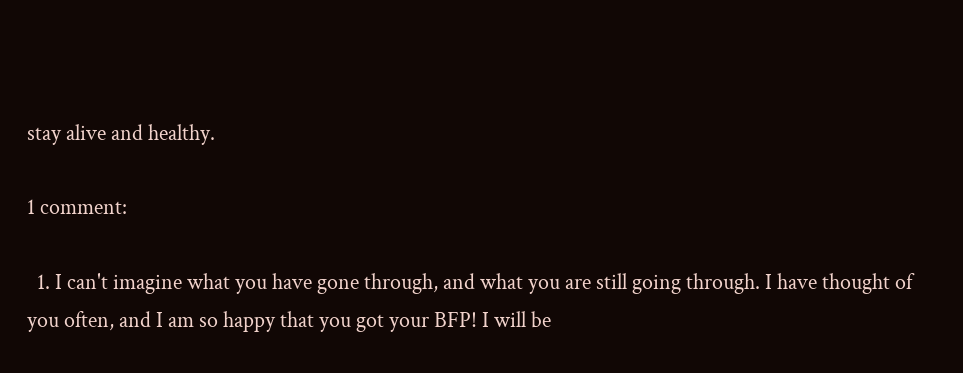stay alive and healthy.

1 comment:

  1. I can't imagine what you have gone through, and what you are still going through. I have thought of you often, and I am so happy that you got your BFP! I will be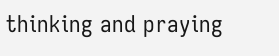thinking and praying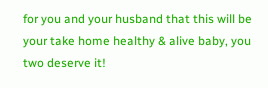for you and your husband that this will be your take home healthy & alive baby, you two deserve it!